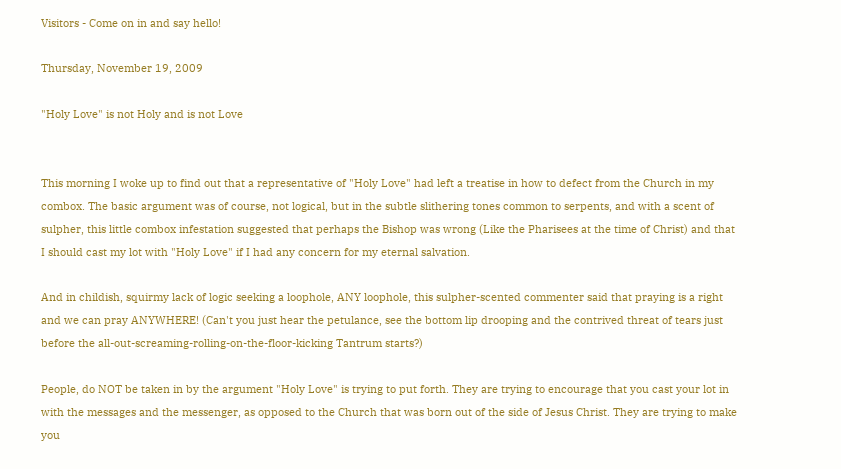Visitors - Come on in and say hello!

Thursday, November 19, 2009

"Holy Love" is not Holy and is not Love


This morning I woke up to find out that a representative of "Holy Love" had left a treatise in how to defect from the Church in my combox. The basic argument was of course, not logical, but in the subtle slithering tones common to serpents, and with a scent of sulpher, this little combox infestation suggested that perhaps the Bishop was wrong (Like the Pharisees at the time of Christ) and that I should cast my lot with "Holy Love" if I had any concern for my eternal salvation.

And in childish, squirmy lack of logic seeking a loophole, ANY loophole, this sulpher-scented commenter said that praying is a right and we can pray ANYWHERE! (Can't you just hear the petulance, see the bottom lip drooping and the contrived threat of tears just before the all-out-screaming-rolling-on-the-floor-kicking Tantrum starts?)

People, do NOT be taken in by the argument "Holy Love" is trying to put forth. They are trying to encourage that you cast your lot in with the messages and the messenger, as opposed to the Church that was born out of the side of Jesus Christ. They are trying to make you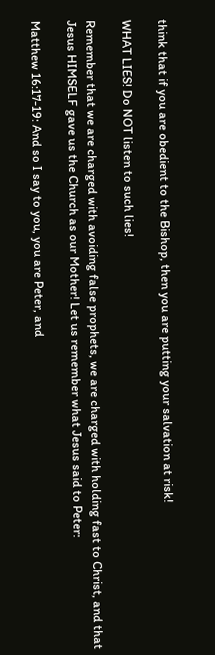think that if you are obedient to the Bishop, then you are putting your salvation at risk!

WHAT LIES! Do NOT listen to such lies!

Remember that we are charged with avoiding false prophets, we are charged with holding fast to Christ, and that Jesus HIMSELF gave us the Church as our Mother! Let us remember what Jesus said to Peter:

Matthew 16:17-19: And so I say to you, you are Peter, and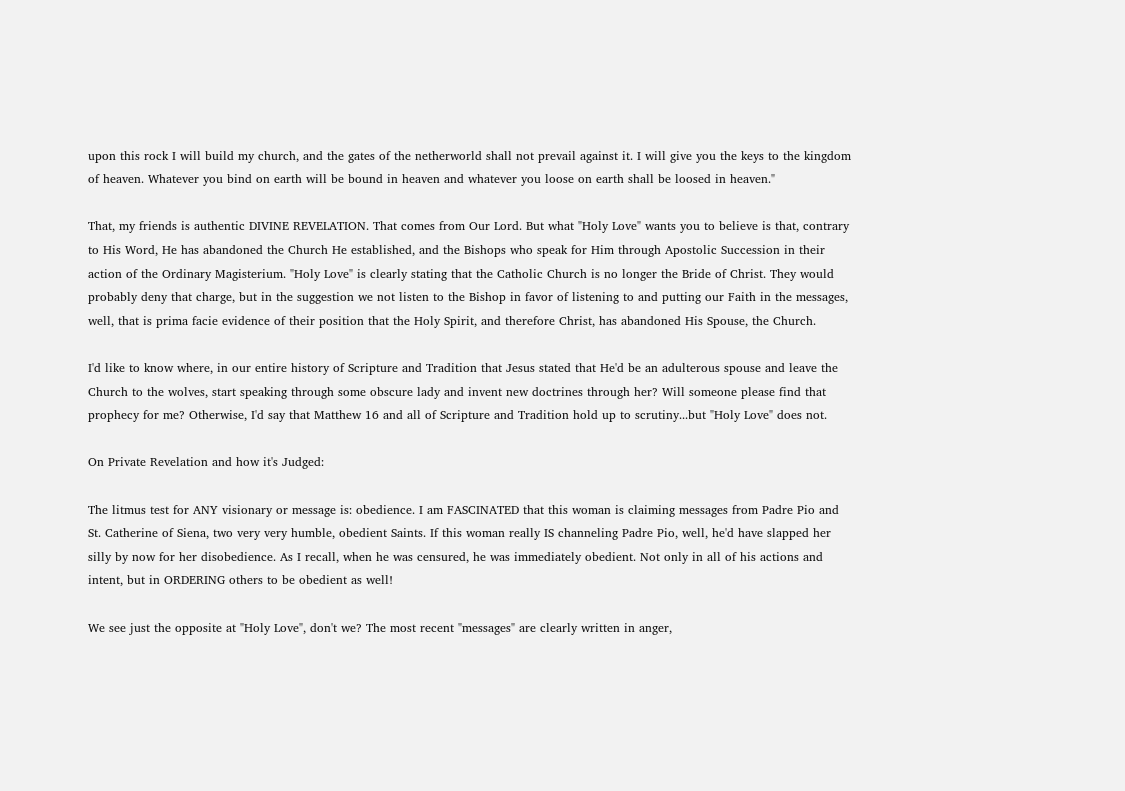upon this rock I will build my church, and the gates of the netherworld shall not prevail against it. I will give you the keys to the kingdom of heaven. Whatever you bind on earth will be bound in heaven and whatever you loose on earth shall be loosed in heaven."

That, my friends is authentic DIVINE REVELATION. That comes from Our Lord. But what "Holy Love" wants you to believe is that, contrary to His Word, He has abandoned the Church He established, and the Bishops who speak for Him through Apostolic Succession in their action of the Ordinary Magisterium. "Holy Love" is clearly stating that the Catholic Church is no longer the Bride of Christ. They would probably deny that charge, but in the suggestion we not listen to the Bishop in favor of listening to and putting our Faith in the messages, well, that is prima facie evidence of their position that the Holy Spirit, and therefore Christ, has abandoned His Spouse, the Church.

I'd like to know where, in our entire history of Scripture and Tradition that Jesus stated that He'd be an adulterous spouse and leave the Church to the wolves, start speaking through some obscure lady and invent new doctrines through her? Will someone please find that prophecy for me? Otherwise, I'd say that Matthew 16 and all of Scripture and Tradition hold up to scrutiny...but "Holy Love" does not.

On Private Revelation and how it's Judged:

The litmus test for ANY visionary or message is: obedience. I am FASCINATED that this woman is claiming messages from Padre Pio and St. Catherine of Siena, two very very humble, obedient Saints. If this woman really IS channeling Padre Pio, well, he'd have slapped her silly by now for her disobedience. As I recall, when he was censured, he was immediately obedient. Not only in all of his actions and intent, but in ORDERING others to be obedient as well!

We see just the opposite at "Holy Love", don't we? The most recent "messages" are clearly written in anger,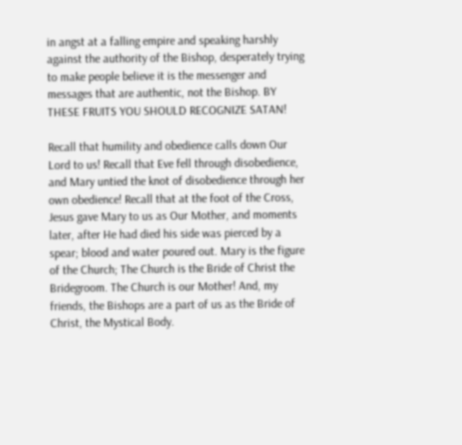in angst at a falling empire and speaking harshly against the authority of the Bishop, desperately trying to make people believe it is the messenger and messages that are authentic, not the Bishop. BY THESE FRUITS YOU SHOULD RECOGNIZE SATAN!

Recall that humility and obedience calls down Our Lord to us! Recall that Eve fell through disobedience, and Mary untied the knot of disobedience through her own obedience! Recall that at the foot of the Cross, Jesus gave Mary to us as Our Mother, and moments later, after He had died his side was pierced by a spear; blood and water poured out. Mary is the figure of the Church; The Church is the Bride of Christ the Bridegroom. The Church is our Mother! And, my friends, the Bishops are a part of us as the Bride of Christ, the Mystical Body.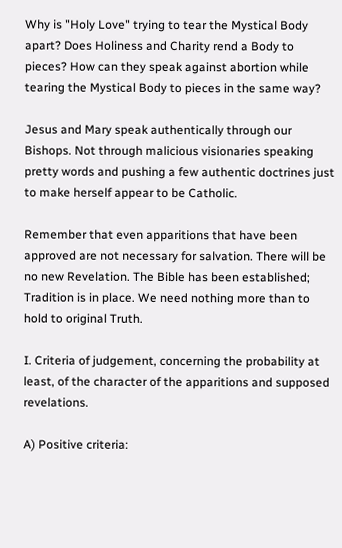Why is "Holy Love" trying to tear the Mystical Body apart? Does Holiness and Charity rend a Body to pieces? How can they speak against abortion while tearing the Mystical Body to pieces in the same way?

Jesus and Mary speak authentically through our Bishops. Not through malicious visionaries speaking pretty words and pushing a few authentic doctrines just to make herself appear to be Catholic.

Remember that even apparitions that have been approved are not necessary for salvation. There will be no new Revelation. The Bible has been established; Tradition is in place. We need nothing more than to hold to original Truth.

I. Criteria of judgement, concerning the probability at least, of the character of the apparitions and supposed revelations.

A) Positive criteria: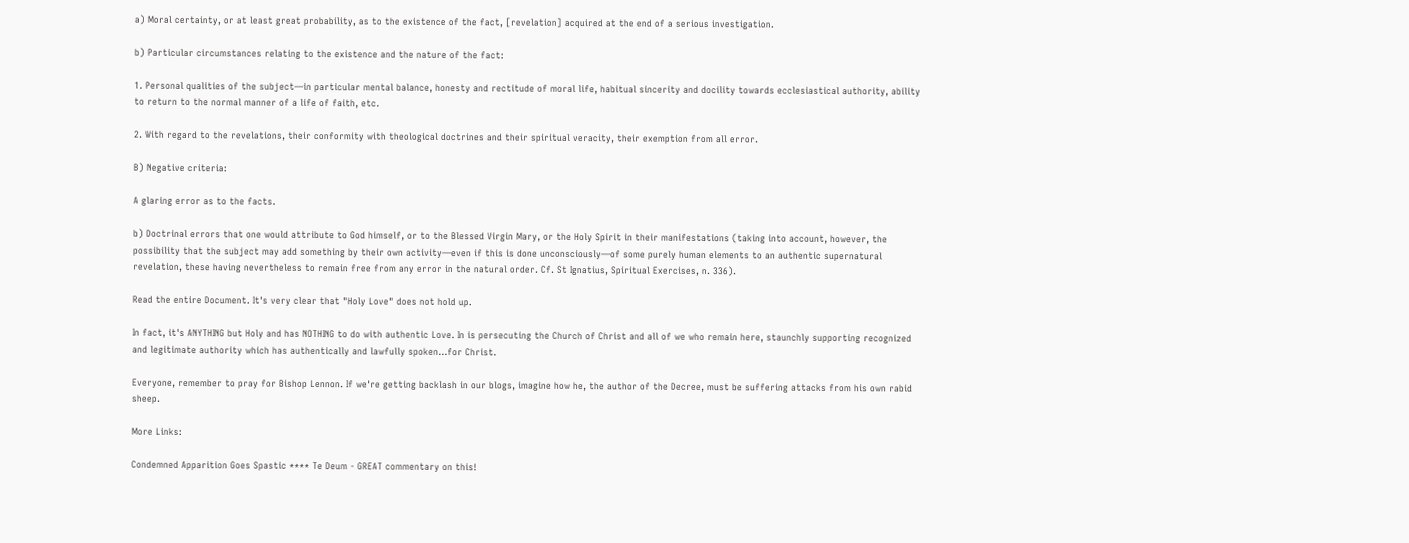a) Moral certainty, or at least great probability, as to the existence of the fact, [revelation] acquired at the end of a serious investigation.

b) Particular circumstances relating to the existence and the nature of the fact:

1. Personal qualities of the subject—in particular mental balance, honesty and rectitude of moral life, habitual sincerity and docility towards ecclesiastical authority, ability to return to the normal manner of a life of faith, etc.

2. With regard to the revelations, their conformity with theological doctrines and their spiritual veracity, their exemption from all error.

B) Negative criteria:

A glaring error as to the facts.

b) Doctrinal errors that one would attribute to God himself, or to the Blessed Virgin Mary, or the Holy Spirit in their manifestations (taking into account, however, the possibility that the subject may add something by their own activity—even if this is done unconsciously—of some purely human elements to an authentic supernatural revelation, these having nevertheless to remain free from any error in the natural order. Cf. St Ignatius, Spiritual Exercises, n. 336).

Read the entire Document. It's very clear that "Holy Love" does not hold up.

In fact, it's ANYTHING but Holy and has NOTHING to do with authentic Love. In is persecuting the Church of Christ and all of we who remain here, staunchly supporting recognized and legitimate authority which has authentically and lawfully spoken...for Christ.

Everyone, remember to pray for Bishop Lennon. If we're getting backlash in our blogs, imagine how he, the author of the Decree, must be suffering attacks from his own rabid sheep.

More Links:

Condemned Apparition Goes Spastic **** Te Deum - GREAT commentary on this!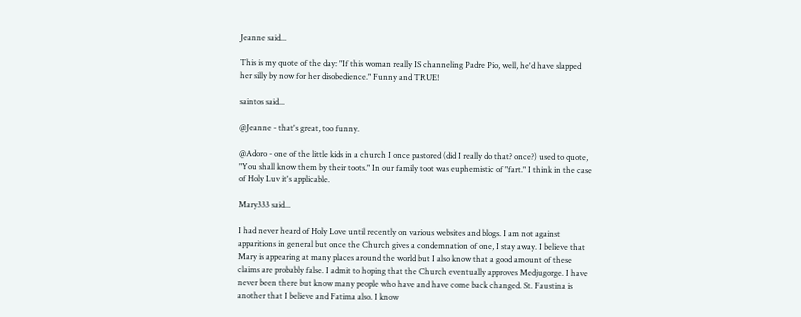Jeanne said...

This is my quote of the day: "If this woman really IS channeling Padre Pio, well, he'd have slapped her silly by now for her disobedience." Funny and TRUE!

saintos said...

@Jeanne - that's great, too funny.

@Adoro - one of the little kids in a church I once pastored (did I really do that? once?) used to quote, "You shall know them by their toots." In our family toot was euphemistic of "fart." I think in the case of Holy Luv it's applicable.

Mary333 said...

I had never heard of Holy Love until recently on various websites and blogs. I am not against apparitions in general but once the Church gives a condemnation of one, I stay away. I believe that Mary is appearing at many places around the world but I also know that a good amount of these claims are probably false. I admit to hoping that the Church eventually approves Medjugorge. I have never been there but know many people who have and have come back changed. St. Faustina is another that I believe and Fatima also. I know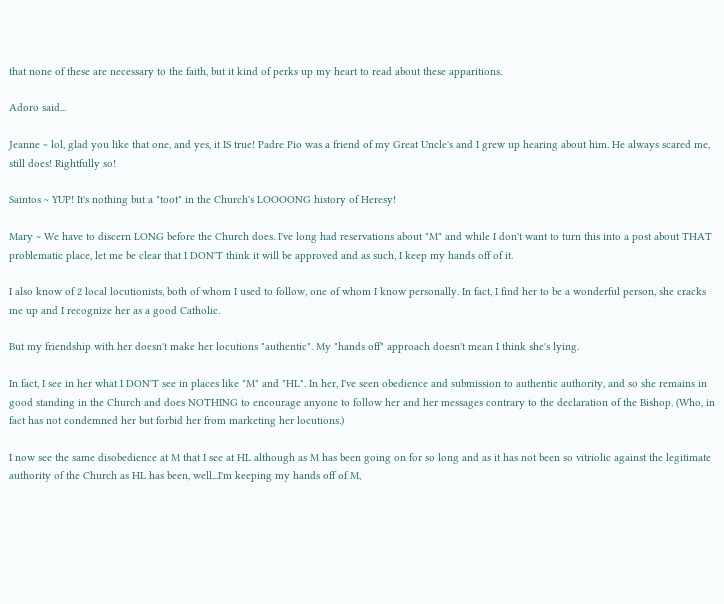that none of these are necessary to the faith, but it kind of perks up my heart to read about these apparitions.

Adoro said...

Jeanne ~ lol, glad you like that one, and yes, it IS true! Padre Pio was a friend of my Great Uncle's and I grew up hearing about him. He always scared me, still does! Rightfully so!

Saintos ~ YUP! It's nothing but a "toot" in the Church's LOOOONG history of Heresy!

Mary ~ We have to discern LONG before the Church does. I've long had reservations about "M" and while I don't want to turn this into a post about THAT problematic place, let me be clear that I DON'T think it will be approved and as such, I keep my hands off of it.

I also know of 2 local locutionists, both of whom I used to follow, one of whom I know personally. In fact, I find her to be a wonderful person, she cracks me up and I recognize her as a good Catholic.

But my friendship with her doesn't make her locutions "authentic". My "hands off" approach doesn't mean I think she's lying.

In fact, I see in her what I DON'T see in places like "M" and "HL". In her, I've seen obedience and submission to authentic authority, and so she remains in good standing in the Church and does NOTHING to encourage anyone to follow her and her messages contrary to the declaration of the Bishop. (Who, in fact has not condemned her but forbid her from marketing her locutions.)

I now see the same disobedience at M that I see at HL although as M has been going on for so long and as it has not been so vitriolic against the legitimate authority of the Church as HL has been, well...I'm keeping my hands off of M,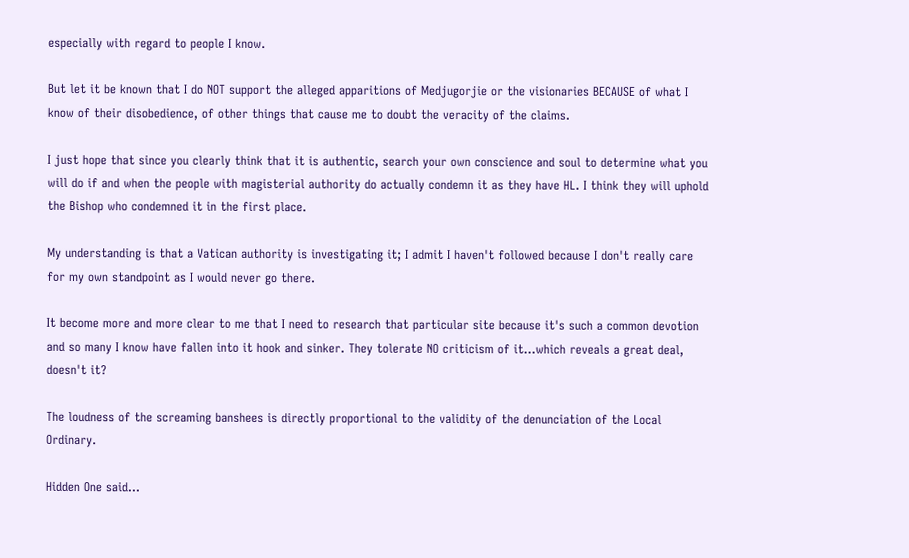especially with regard to people I know.

But let it be known that I do NOT support the alleged apparitions of Medjugorjie or the visionaries BECAUSE of what I know of their disobedience, of other things that cause me to doubt the veracity of the claims.

I just hope that since you clearly think that it is authentic, search your own conscience and soul to determine what you will do if and when the people with magisterial authority do actually condemn it as they have HL. I think they will uphold the Bishop who condemned it in the first place.

My understanding is that a Vatican authority is investigating it; I admit I haven't followed because I don't really care for my own standpoint as I would never go there.

It become more and more clear to me that I need to research that particular site because it's such a common devotion and so many I know have fallen into it hook and sinker. They tolerate NO criticism of it...which reveals a great deal, doesn't it?

The loudness of the screaming banshees is directly proportional to the validity of the denunciation of the Local Ordinary.

Hidden One said...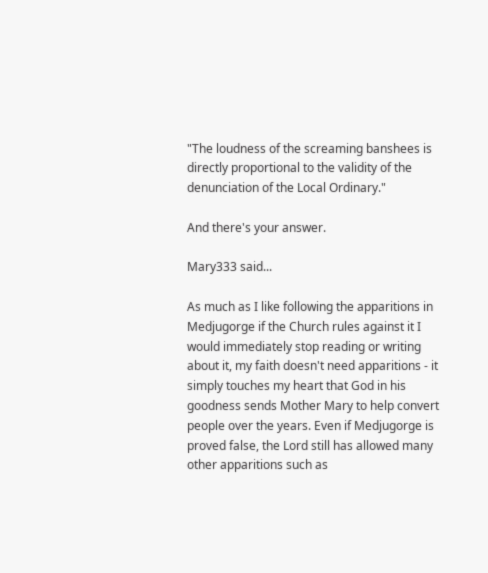"The loudness of the screaming banshees is directly proportional to the validity of the denunciation of the Local Ordinary."

And there's your answer.

Mary333 said...

As much as I like following the apparitions in Medjugorge if the Church rules against it I would immediately stop reading or writing about it, my faith doesn't need apparitions - it simply touches my heart that God in his goodness sends Mother Mary to help convert people over the years. Even if Medjugorge is proved false, the Lord still has allowed many other apparitions such as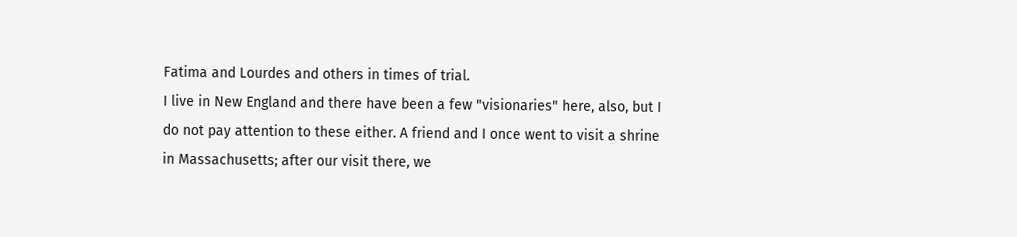Fatima and Lourdes and others in times of trial.
I live in New England and there have been a few "visionaries" here, also, but I do not pay attention to these either. A friend and I once went to visit a shrine in Massachusetts; after our visit there, we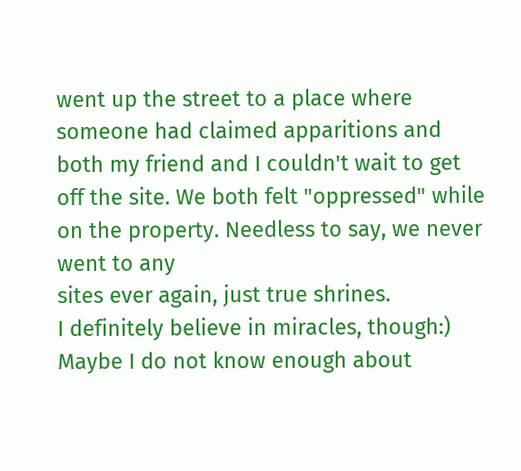went up the street to a place where someone had claimed apparitions and both my friend and I couldn't wait to get off the site. We both felt "oppressed" while on the property. Needless to say, we never went to any
sites ever again, just true shrines.
I definitely believe in miracles, though:)
Maybe I do not know enough about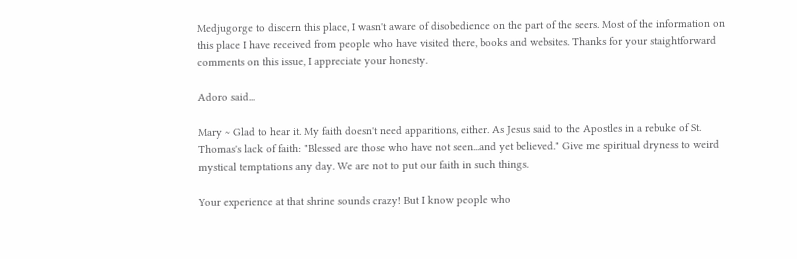Medjugorge to discern this place, I wasn't aware of disobedience on the part of the seers. Most of the information on this place I have received from people who have visited there, books and websites. Thanks for your staightforward comments on this issue, I appreciate your honesty.

Adoro said...

Mary ~ Glad to hear it. My faith doesn't need apparitions, either. As Jesus said to the Apostles in a rebuke of St. Thomas's lack of faith: "Blessed are those who have not seen...and yet believed." Give me spiritual dryness to weird mystical temptations any day. We are not to put our faith in such things.

Your experience at that shrine sounds crazy! But I know people who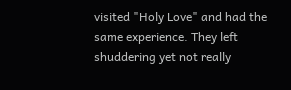visited "Holy Love" and had the same experience. They left shuddering yet not really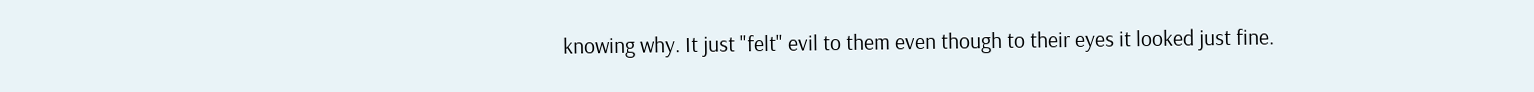knowing why. It just "felt" evil to them even though to their eyes it looked just fine.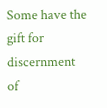Some have the gift for discernment of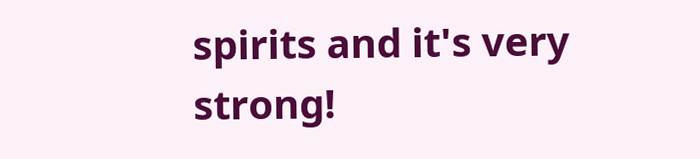spirits and it's very strong!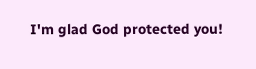I'm glad God protected you!